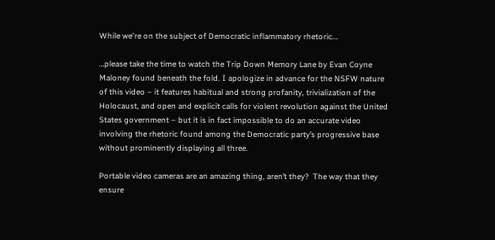While we're on the subject of Democratic inflammatory rhetoric...

…please take the time to watch the Trip Down Memory Lane by Evan Coyne Maloney found beneath the fold. I apologize in advance for the NSFW nature of this video – it features habitual and strong profanity, trivialization of the Holocaust, and open and explicit calls for violent revolution against the United States government – but it is in fact impossible to do an accurate video involving the rhetoric found among the Democratic party’s progressive base without prominently displaying all three.

Portable video cameras are an amazing thing, aren’t they?  The way that they ensure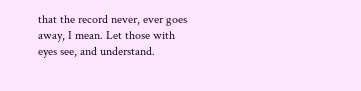that the record never, ever goes away, I mean. Let those with eyes see, and understand.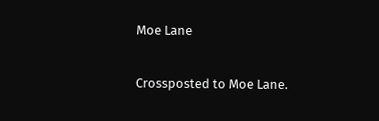Moe Lane

Crossposted to Moe Lane.